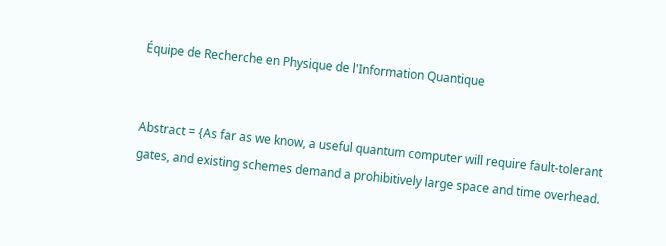Équipe de Recherche en Physique de l'Information Quantique


Abstract = {As far as we know, a useful quantum computer will require fault-tolerant gates, and existing schemes demand a prohibitively large space and time overhead.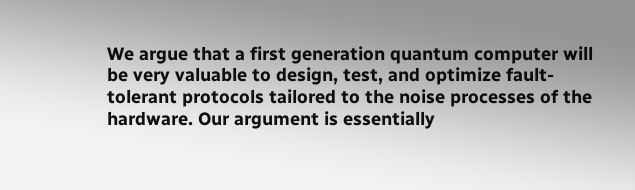We argue that a first generation quantum computer will be very valuable to design, test, and optimize fault-tolerant protocols tailored to the noise processes of the hardware. Our argument is essentially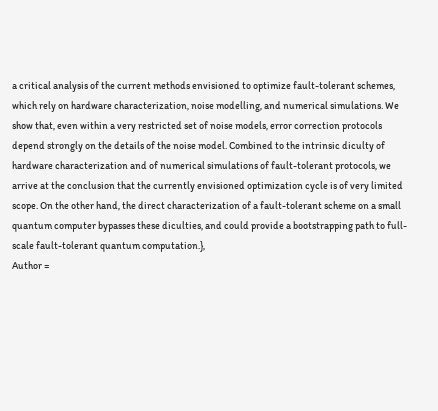a critical analysis of the current methods envisioned to optimize fault-tolerant schemes, which rely on hardware characterization, noise modelling, and numerical simulations. We show that, even within a very restricted set of noise models, error correction protocols depend strongly on the details of the noise model. Combined to the intrinsic diculty of hardware characterization and of numerical simulations of fault-tolerant protocols, we arrive at the conclusion that the currently envisioned optimization cycle is of very limited scope. On the other hand, the direct characterization of a fault-tolerant scheme on a small quantum computer bypasses these diculties, and could provide a bootstrapping path to full-scale fault-tolerant quantum computation.},
Author =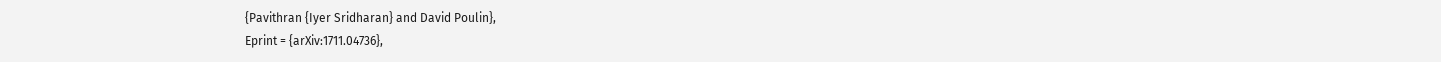{Pavithran {Iyer Sridharan} and David Poulin},
Eprint = {arXiv:1711.04736},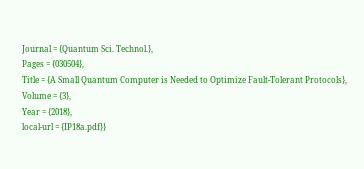Journal = {Quantum Sci. Technol.},
Pages = {030504},
Title = {A Small Quantum Computer is Needed to Optimize Fault-Tolerant Protocols},
Volume = {3},
Year = {2018},
local-url = {IP18a.pdf}}